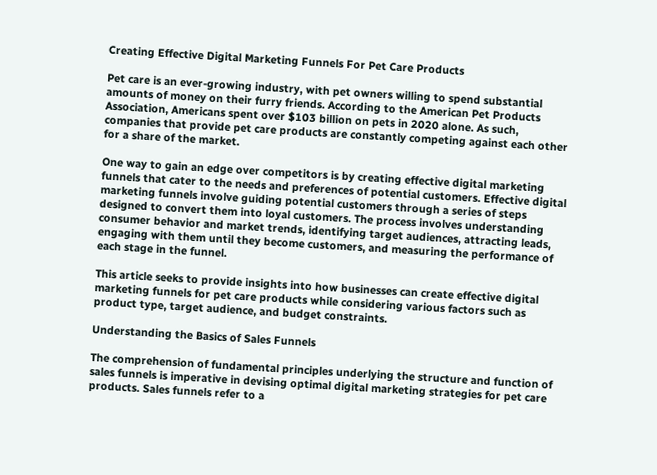Creating Effective Digital Marketing Funnels For Pet Care Products

Pet care is an ever-growing industry, with pet owners willing to spend substantial amounts of money on their furry friends. According to the American Pet Products Association, Americans spent over $103 billion on pets in 2020 alone. As such, companies that provide pet care products are constantly competing against each other for a share of the market.

One way to gain an edge over competitors is by creating effective digital marketing funnels that cater to the needs and preferences of potential customers. Effective digital marketing funnels involve guiding potential customers through a series of steps designed to convert them into loyal customers. The process involves understanding consumer behavior and market trends, identifying target audiences, attracting leads, engaging with them until they become customers, and measuring the performance of each stage in the funnel.

This article seeks to provide insights into how businesses can create effective digital marketing funnels for pet care products while considering various factors such as product type, target audience, and budget constraints.

Understanding the Basics of Sales Funnels

The comprehension of fundamental principles underlying the structure and function of sales funnels is imperative in devising optimal digital marketing strategies for pet care products. Sales funnels refer to a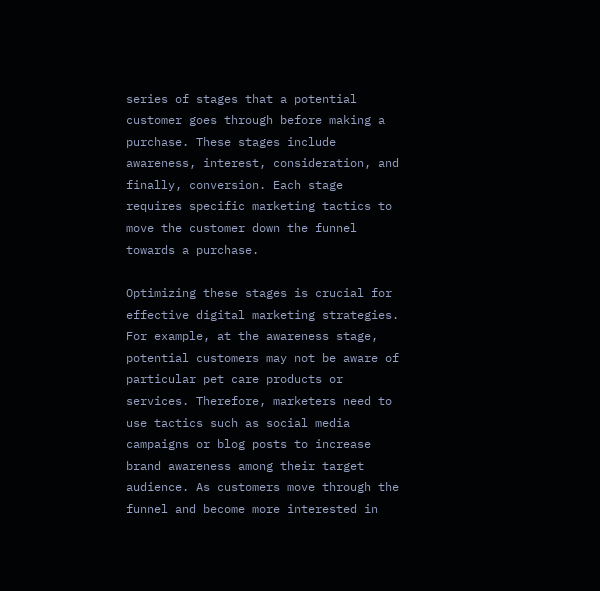series of stages that a potential customer goes through before making a purchase. These stages include awareness, interest, consideration, and finally, conversion. Each stage requires specific marketing tactics to move the customer down the funnel towards a purchase.

Optimizing these stages is crucial for effective digital marketing strategies. For example, at the awareness stage, potential customers may not be aware of particular pet care products or services. Therefore, marketers need to use tactics such as social media campaigns or blog posts to increase brand awareness among their target audience. As customers move through the funnel and become more interested in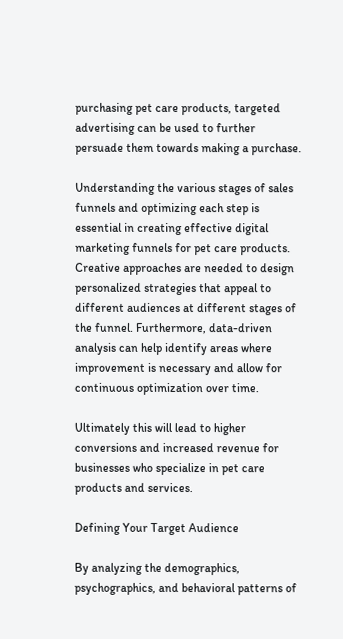purchasing pet care products, targeted advertising can be used to further persuade them towards making a purchase.

Understanding the various stages of sales funnels and optimizing each step is essential in creating effective digital marketing funnels for pet care products. Creative approaches are needed to design personalized strategies that appeal to different audiences at different stages of the funnel. Furthermore, data-driven analysis can help identify areas where improvement is necessary and allow for continuous optimization over time.

Ultimately this will lead to higher conversions and increased revenue for businesses who specialize in pet care products and services.

Defining Your Target Audience

By analyzing the demographics, psychographics, and behavioral patterns of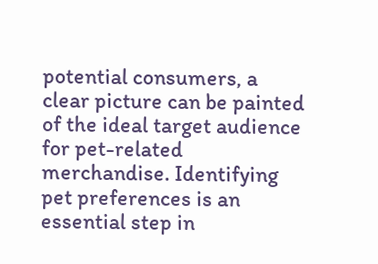potential consumers, a clear picture can be painted of the ideal target audience for pet-related merchandise. Identifying pet preferences is an essential step in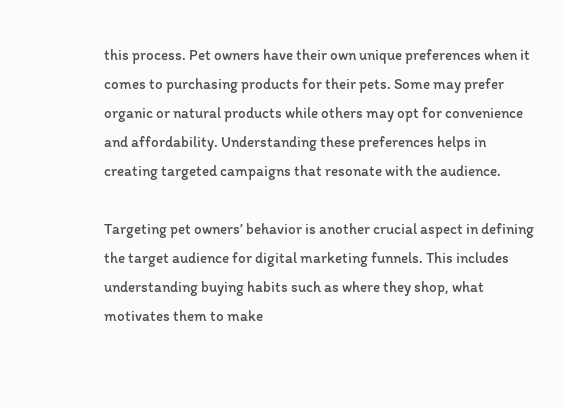this process. Pet owners have their own unique preferences when it comes to purchasing products for their pets. Some may prefer organic or natural products while others may opt for convenience and affordability. Understanding these preferences helps in creating targeted campaigns that resonate with the audience.

Targeting pet owners’ behavior is another crucial aspect in defining the target audience for digital marketing funnels. This includes understanding buying habits such as where they shop, what motivates them to make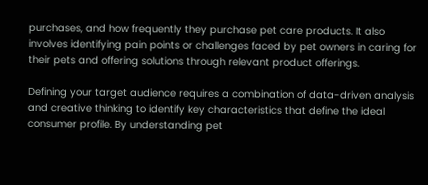purchases, and how frequently they purchase pet care products. It also involves identifying pain points or challenges faced by pet owners in caring for their pets and offering solutions through relevant product offerings.

Defining your target audience requires a combination of data-driven analysis and creative thinking to identify key characteristics that define the ideal consumer profile. By understanding pet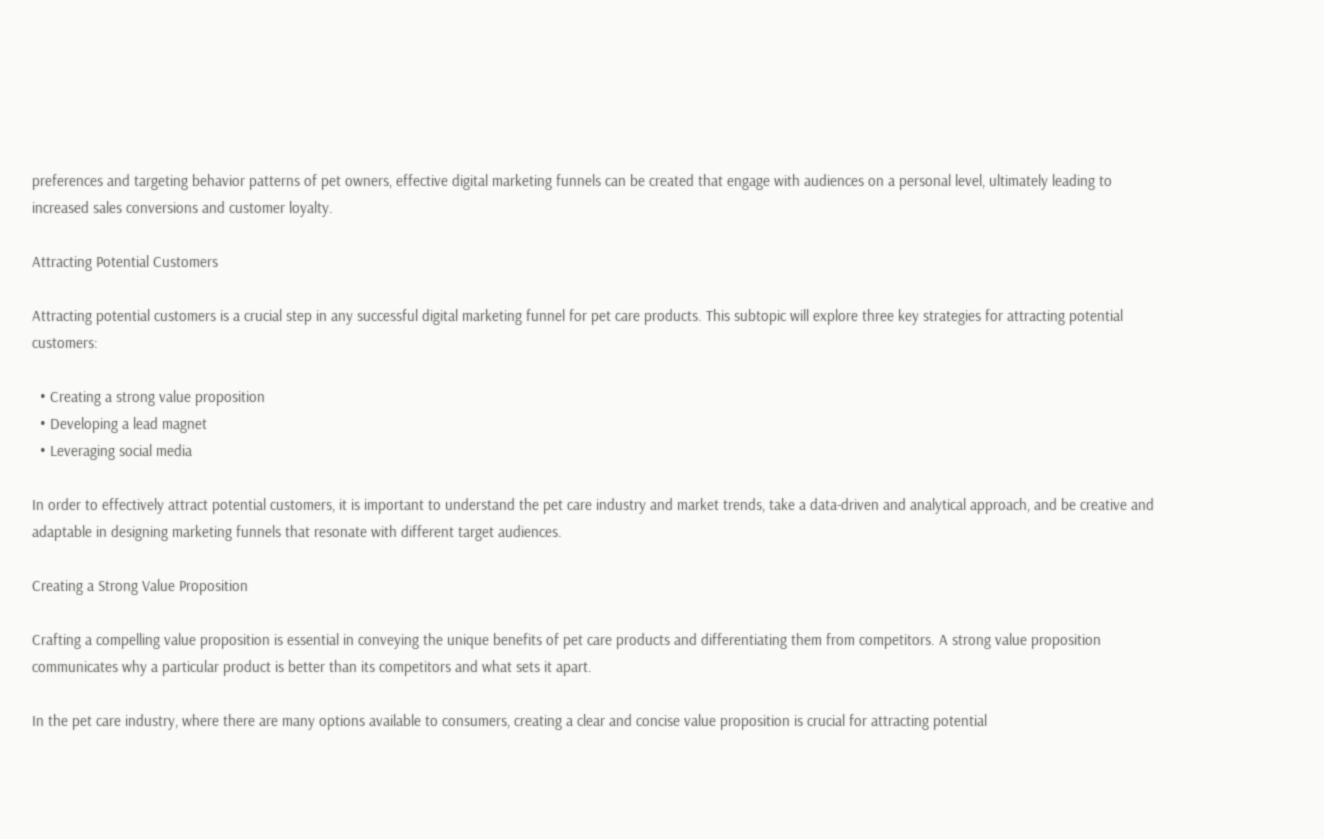preferences and targeting behavior patterns of pet owners, effective digital marketing funnels can be created that engage with audiences on a personal level, ultimately leading to increased sales conversions and customer loyalty.

Attracting Potential Customers

Attracting potential customers is a crucial step in any successful digital marketing funnel for pet care products. This subtopic will explore three key strategies for attracting potential customers:

  • Creating a strong value proposition
  • Developing a lead magnet
  • Leveraging social media

In order to effectively attract potential customers, it is important to understand the pet care industry and market trends, take a data-driven and analytical approach, and be creative and adaptable in designing marketing funnels that resonate with different target audiences.

Creating a Strong Value Proposition

Crafting a compelling value proposition is essential in conveying the unique benefits of pet care products and differentiating them from competitors. A strong value proposition communicates why a particular product is better than its competitors and what sets it apart.

In the pet care industry, where there are many options available to consumers, creating a clear and concise value proposition is crucial for attracting potential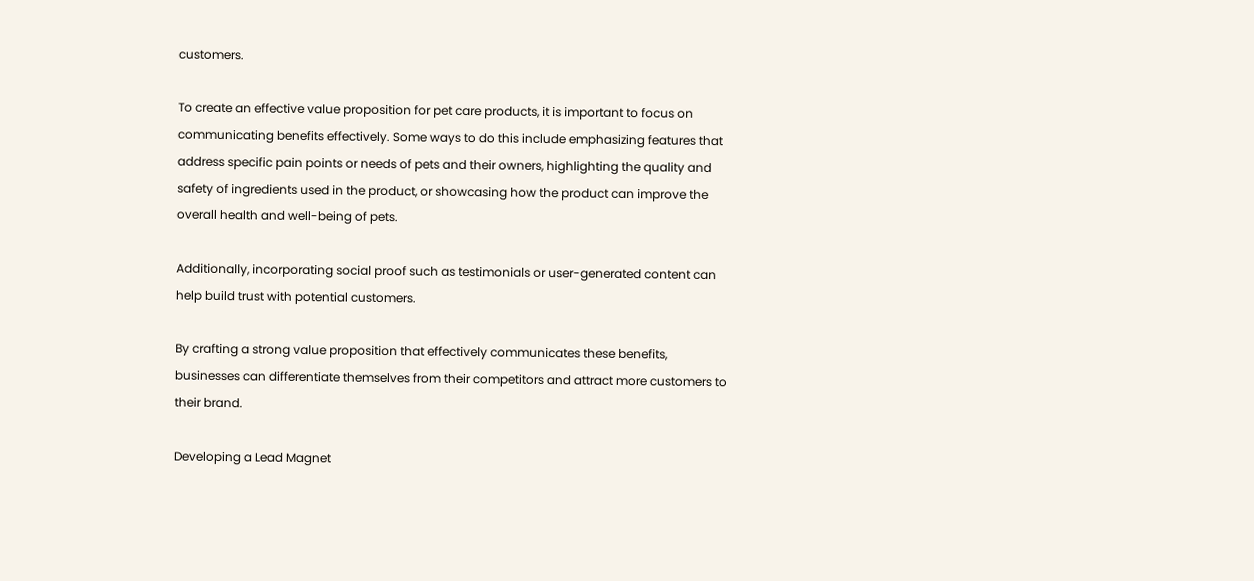customers.

To create an effective value proposition for pet care products, it is important to focus on communicating benefits effectively. Some ways to do this include emphasizing features that address specific pain points or needs of pets and their owners, highlighting the quality and safety of ingredients used in the product, or showcasing how the product can improve the overall health and well-being of pets.

Additionally, incorporating social proof such as testimonials or user-generated content can help build trust with potential customers.

By crafting a strong value proposition that effectively communicates these benefits, businesses can differentiate themselves from their competitors and attract more customers to their brand.

Developing a Lead Magnet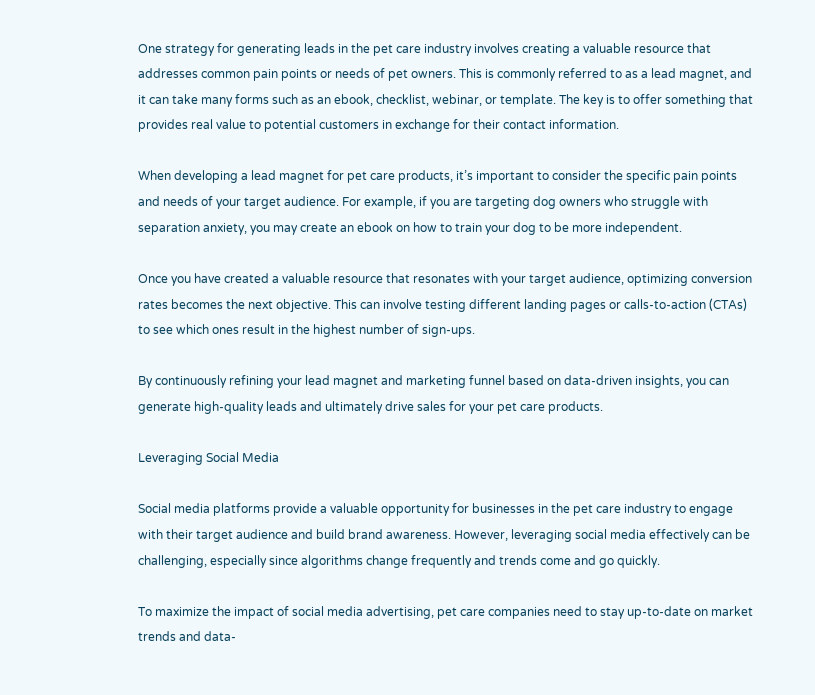One strategy for generating leads in the pet care industry involves creating a valuable resource that addresses common pain points or needs of pet owners. This is commonly referred to as a lead magnet, and it can take many forms such as an ebook, checklist, webinar, or template. The key is to offer something that provides real value to potential customers in exchange for their contact information.

When developing a lead magnet for pet care products, it’s important to consider the specific pain points and needs of your target audience. For example, if you are targeting dog owners who struggle with separation anxiety, you may create an ebook on how to train your dog to be more independent.

Once you have created a valuable resource that resonates with your target audience, optimizing conversion rates becomes the next objective. This can involve testing different landing pages or calls-to-action (CTAs) to see which ones result in the highest number of sign-ups.

By continuously refining your lead magnet and marketing funnel based on data-driven insights, you can generate high-quality leads and ultimately drive sales for your pet care products.

Leveraging Social Media

Social media platforms provide a valuable opportunity for businesses in the pet care industry to engage with their target audience and build brand awareness. However, leveraging social media effectively can be challenging, especially since algorithms change frequently and trends come and go quickly.

To maximize the impact of social media advertising, pet care companies need to stay up-to-date on market trends and data-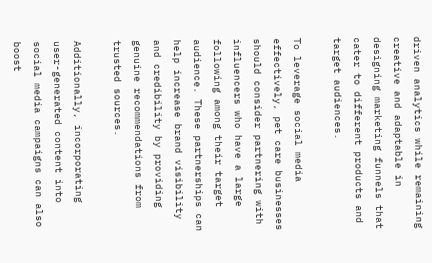driven analytics while remaining creative and adaptable in designing marketing funnels that cater to different products and target audiences.

To leverage social media effectively, pet care businesses should consider partnering with influencers who have a large following among their target audience. These partnerships can help increase brand visibility and credibility by providing genuine recommendations from trusted sources.

Additionally, incorporating user-generated content into social media campaigns can also boost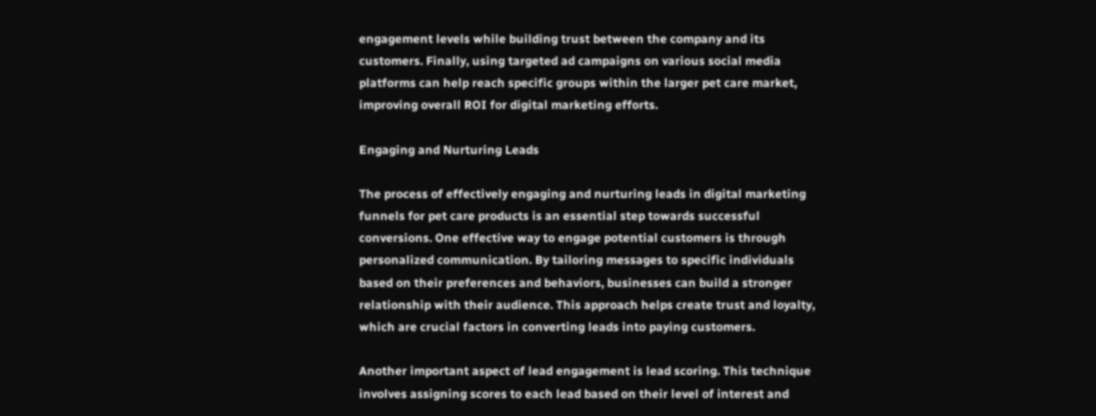engagement levels while building trust between the company and its customers. Finally, using targeted ad campaigns on various social media platforms can help reach specific groups within the larger pet care market, improving overall ROI for digital marketing efforts.

Engaging and Nurturing Leads

The process of effectively engaging and nurturing leads in digital marketing funnels for pet care products is an essential step towards successful conversions. One effective way to engage potential customers is through personalized communication. By tailoring messages to specific individuals based on their preferences and behaviors, businesses can build a stronger relationship with their audience. This approach helps create trust and loyalty, which are crucial factors in converting leads into paying customers.

Another important aspect of lead engagement is lead scoring. This technique involves assigning scores to each lead based on their level of interest and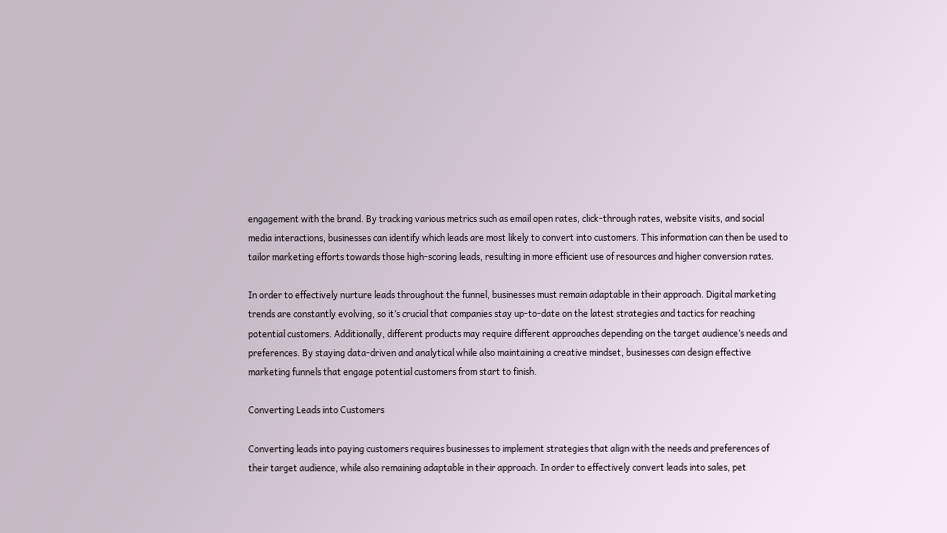engagement with the brand. By tracking various metrics such as email open rates, click-through rates, website visits, and social media interactions, businesses can identify which leads are most likely to convert into customers. This information can then be used to tailor marketing efforts towards those high-scoring leads, resulting in more efficient use of resources and higher conversion rates.

In order to effectively nurture leads throughout the funnel, businesses must remain adaptable in their approach. Digital marketing trends are constantly evolving, so it’s crucial that companies stay up-to-date on the latest strategies and tactics for reaching potential customers. Additionally, different products may require different approaches depending on the target audience’s needs and preferences. By staying data-driven and analytical while also maintaining a creative mindset, businesses can design effective marketing funnels that engage potential customers from start to finish.

Converting Leads into Customers

Converting leads into paying customers requires businesses to implement strategies that align with the needs and preferences of their target audience, while also remaining adaptable in their approach. In order to effectively convert leads into sales, pet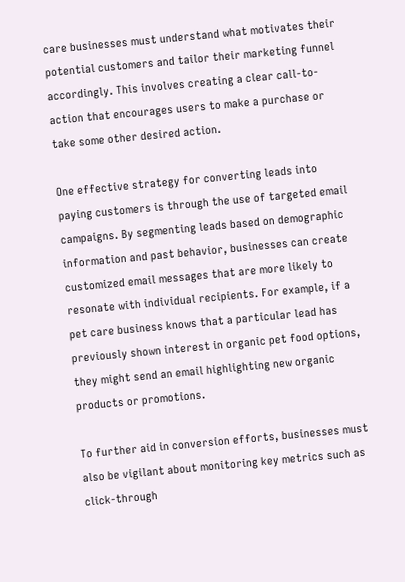care businesses must understand what motivates their potential customers and tailor their marketing funnel accordingly. This involves creating a clear call-to-action that encourages users to make a purchase or take some other desired action.

One effective strategy for converting leads into paying customers is through the use of targeted email campaigns. By segmenting leads based on demographic information and past behavior, businesses can create customized email messages that are more likely to resonate with individual recipients. For example, if a pet care business knows that a particular lead has previously shown interest in organic pet food options, they might send an email highlighting new organic products or promotions.

To further aid in conversion efforts, businesses must also be vigilant about monitoring key metrics such as click-through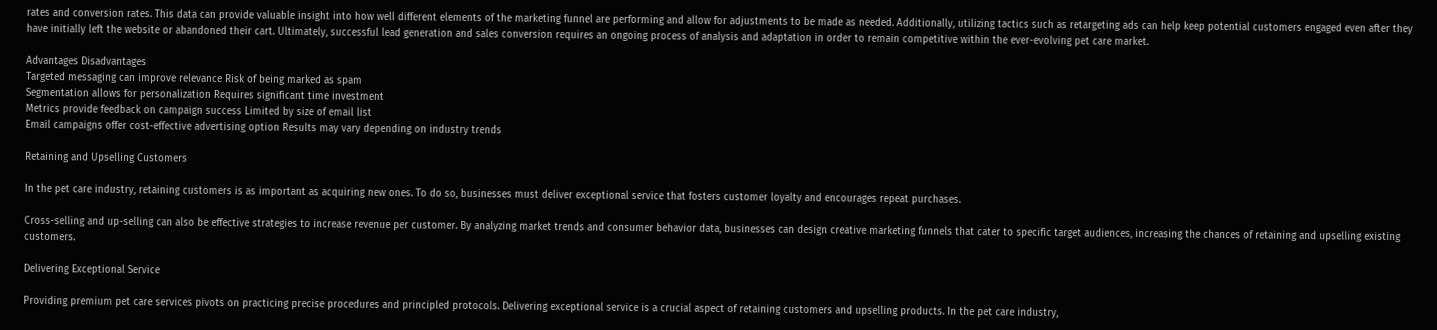rates and conversion rates. This data can provide valuable insight into how well different elements of the marketing funnel are performing and allow for adjustments to be made as needed. Additionally, utilizing tactics such as retargeting ads can help keep potential customers engaged even after they have initially left the website or abandoned their cart. Ultimately, successful lead generation and sales conversion requires an ongoing process of analysis and adaptation in order to remain competitive within the ever-evolving pet care market.

Advantages Disadvantages
Targeted messaging can improve relevance Risk of being marked as spam
Segmentation allows for personalization Requires significant time investment
Metrics provide feedback on campaign success Limited by size of email list
Email campaigns offer cost-effective advertising option Results may vary depending on industry trends

Retaining and Upselling Customers

In the pet care industry, retaining customers is as important as acquiring new ones. To do so, businesses must deliver exceptional service that fosters customer loyalty and encourages repeat purchases.

Cross-selling and up-selling can also be effective strategies to increase revenue per customer. By analyzing market trends and consumer behavior data, businesses can design creative marketing funnels that cater to specific target audiences, increasing the chances of retaining and upselling existing customers.

Delivering Exceptional Service

Providing premium pet care services pivots on practicing precise procedures and principled protocols. Delivering exceptional service is a crucial aspect of retaining customers and upselling products. In the pet care industry,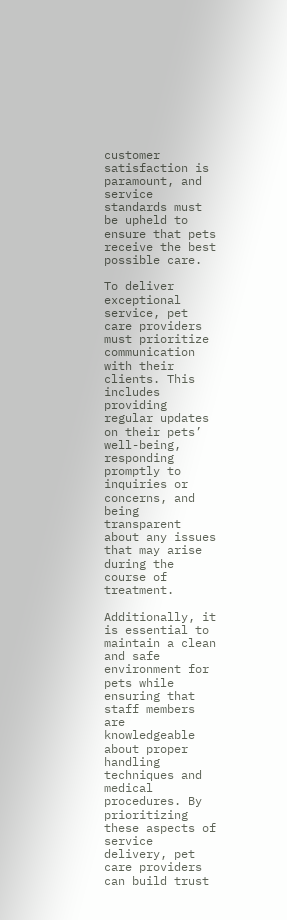customer satisfaction is paramount, and service standards must be upheld to ensure that pets receive the best possible care.

To deliver exceptional service, pet care providers must prioritize communication with their clients. This includes providing regular updates on their pets’ well-being, responding promptly to inquiries or concerns, and being transparent about any issues that may arise during the course of treatment.

Additionally, it is essential to maintain a clean and safe environment for pets while ensuring that staff members are knowledgeable about proper handling techniques and medical procedures. By prioritizing these aspects of service delivery, pet care providers can build trust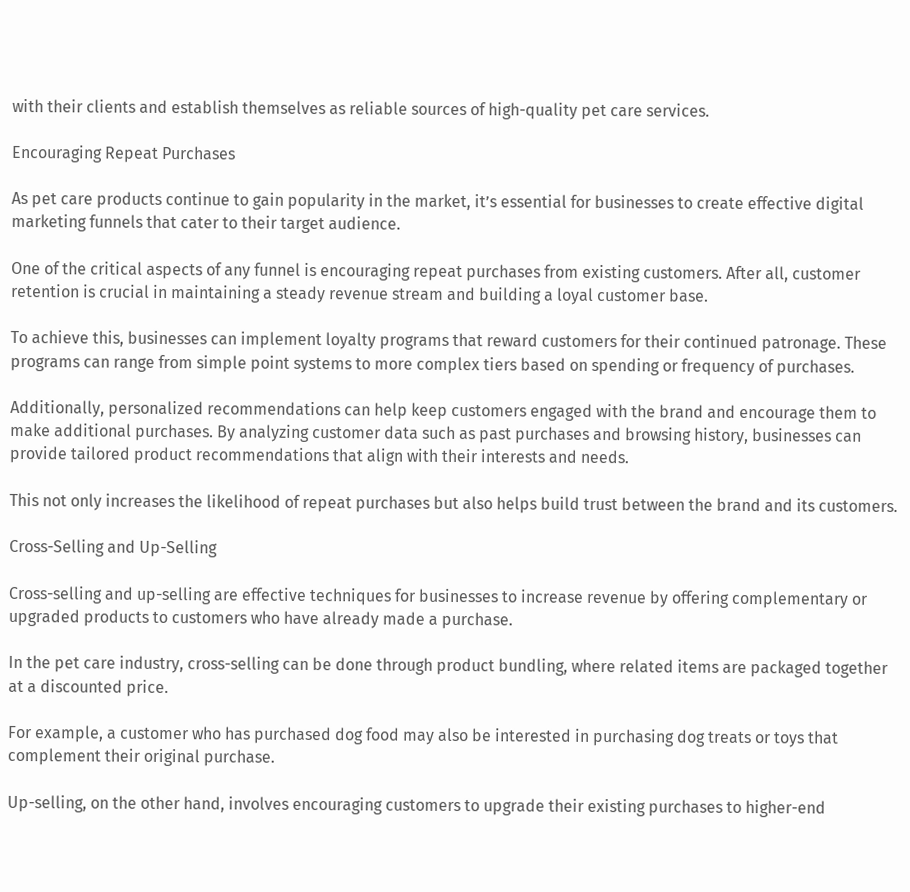with their clients and establish themselves as reliable sources of high-quality pet care services.

Encouraging Repeat Purchases

As pet care products continue to gain popularity in the market, it’s essential for businesses to create effective digital marketing funnels that cater to their target audience.

One of the critical aspects of any funnel is encouraging repeat purchases from existing customers. After all, customer retention is crucial in maintaining a steady revenue stream and building a loyal customer base.

To achieve this, businesses can implement loyalty programs that reward customers for their continued patronage. These programs can range from simple point systems to more complex tiers based on spending or frequency of purchases.

Additionally, personalized recommendations can help keep customers engaged with the brand and encourage them to make additional purchases. By analyzing customer data such as past purchases and browsing history, businesses can provide tailored product recommendations that align with their interests and needs.

This not only increases the likelihood of repeat purchases but also helps build trust between the brand and its customers.

Cross-Selling and Up-Selling

Cross-selling and up-selling are effective techniques for businesses to increase revenue by offering complementary or upgraded products to customers who have already made a purchase.

In the pet care industry, cross-selling can be done through product bundling, where related items are packaged together at a discounted price.

For example, a customer who has purchased dog food may also be interested in purchasing dog treats or toys that complement their original purchase.

Up-selling, on the other hand, involves encouraging customers to upgrade their existing purchases to higher-end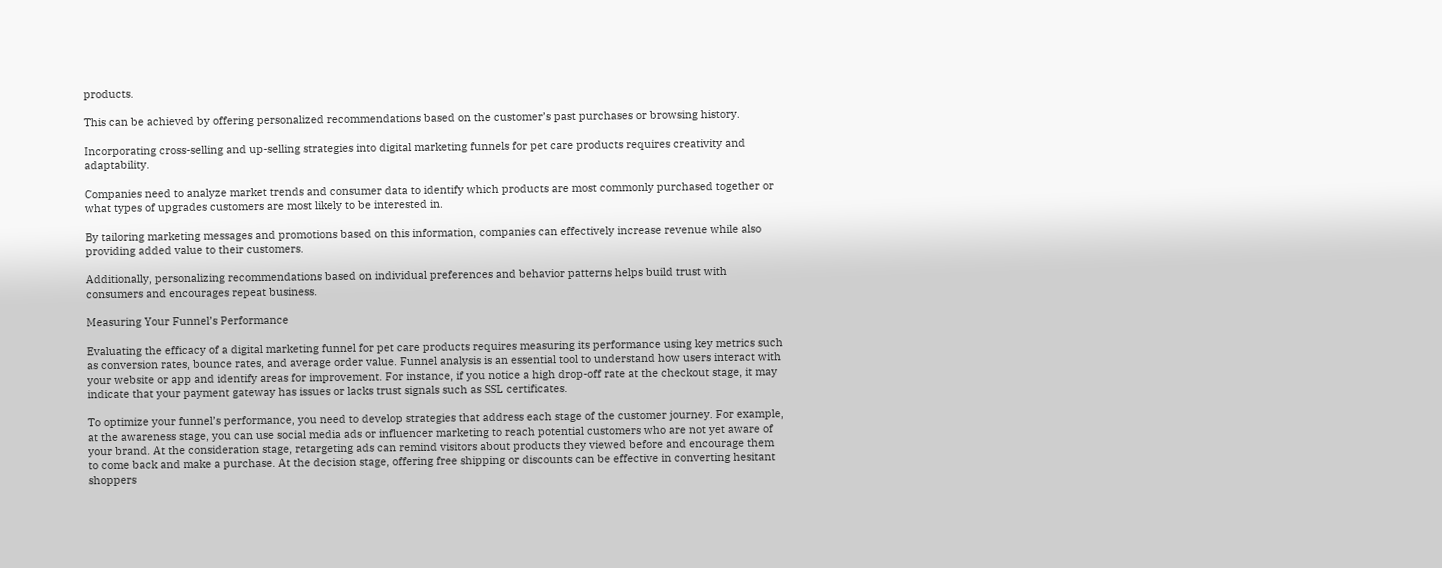products.

This can be achieved by offering personalized recommendations based on the customer’s past purchases or browsing history.

Incorporating cross-selling and up-selling strategies into digital marketing funnels for pet care products requires creativity and adaptability.

Companies need to analyze market trends and consumer data to identify which products are most commonly purchased together or what types of upgrades customers are most likely to be interested in.

By tailoring marketing messages and promotions based on this information, companies can effectively increase revenue while also providing added value to their customers.

Additionally, personalizing recommendations based on individual preferences and behavior patterns helps build trust with consumers and encourages repeat business.

Measuring Your Funnel’s Performance

Evaluating the efficacy of a digital marketing funnel for pet care products requires measuring its performance using key metrics such as conversion rates, bounce rates, and average order value. Funnel analysis is an essential tool to understand how users interact with your website or app and identify areas for improvement. For instance, if you notice a high drop-off rate at the checkout stage, it may indicate that your payment gateway has issues or lacks trust signals such as SSL certificates.

To optimize your funnel’s performance, you need to develop strategies that address each stage of the customer journey. For example, at the awareness stage, you can use social media ads or influencer marketing to reach potential customers who are not yet aware of your brand. At the consideration stage, retargeting ads can remind visitors about products they viewed before and encourage them to come back and make a purchase. At the decision stage, offering free shipping or discounts can be effective in converting hesitant shoppers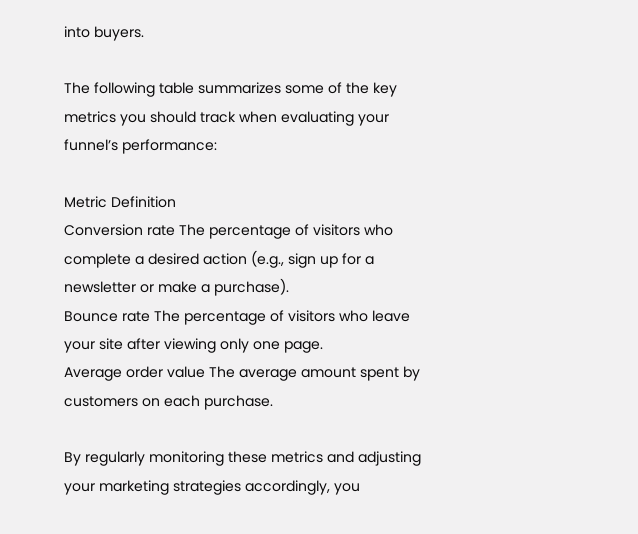into buyers.

The following table summarizes some of the key metrics you should track when evaluating your funnel’s performance:

Metric Definition
Conversion rate The percentage of visitors who complete a desired action (e.g., sign up for a newsletter or make a purchase).
Bounce rate The percentage of visitors who leave your site after viewing only one page.
Average order value The average amount spent by customers on each purchase.

By regularly monitoring these metrics and adjusting your marketing strategies accordingly, you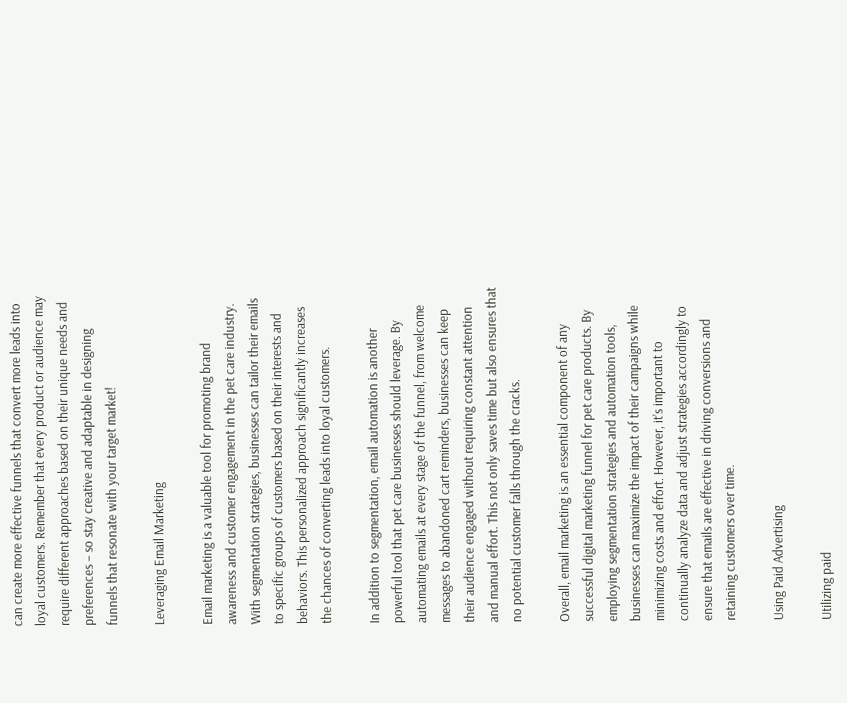can create more effective funnels that convert more leads into loyal customers. Remember that every product or audience may require different approaches based on their unique needs and preferences – so stay creative and adaptable in designing funnels that resonate with your target market!

Leveraging Email Marketing

Email marketing is a valuable tool for promoting brand awareness and customer engagement in the pet care industry. With segmentation strategies, businesses can tailor their emails to specific groups of customers based on their interests and behaviors. This personalized approach significantly increases the chances of converting leads into loyal customers.

In addition to segmentation, email automation is another powerful tool that pet care businesses should leverage. By automating emails at every stage of the funnel, from welcome messages to abandoned cart reminders, businesses can keep their audience engaged without requiring constant attention and manual effort. This not only saves time but also ensures that no potential customer falls through the cracks.

Overall, email marketing is an essential component of any successful digital marketing funnel for pet care products. By employing segmentation strategies and automation tools, businesses can maximize the impact of their campaigns while minimizing costs and effort. However, it’s important to continually analyze data and adjust strategies accordingly to ensure that emails are effective in driving conversions and retaining customers over time.

Using Paid Advertising

Utilizing paid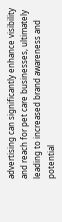advertising can significantly enhance visibility and reach for pet care businesses, ultimately leading to increased brand awareness and potential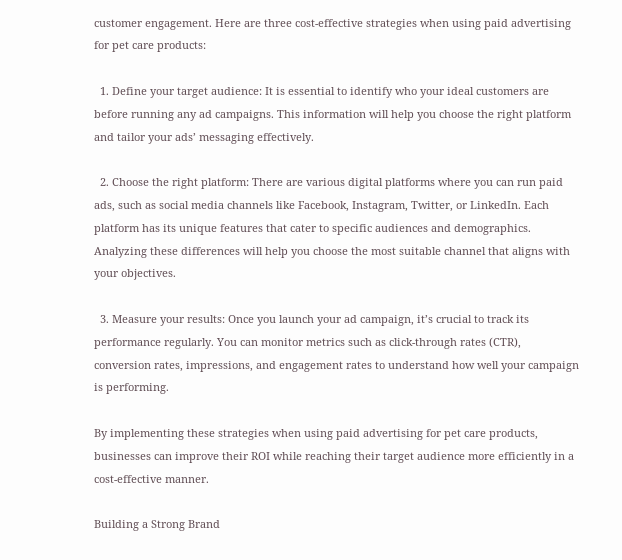customer engagement. Here are three cost-effective strategies when using paid advertising for pet care products:

  1. Define your target audience: It is essential to identify who your ideal customers are before running any ad campaigns. This information will help you choose the right platform and tailor your ads’ messaging effectively.

  2. Choose the right platform: There are various digital platforms where you can run paid ads, such as social media channels like Facebook, Instagram, Twitter, or LinkedIn. Each platform has its unique features that cater to specific audiences and demographics. Analyzing these differences will help you choose the most suitable channel that aligns with your objectives.

  3. Measure your results: Once you launch your ad campaign, it’s crucial to track its performance regularly. You can monitor metrics such as click-through rates (CTR), conversion rates, impressions, and engagement rates to understand how well your campaign is performing.

By implementing these strategies when using paid advertising for pet care products, businesses can improve their ROI while reaching their target audience more efficiently in a cost-effective manner.

Building a Strong Brand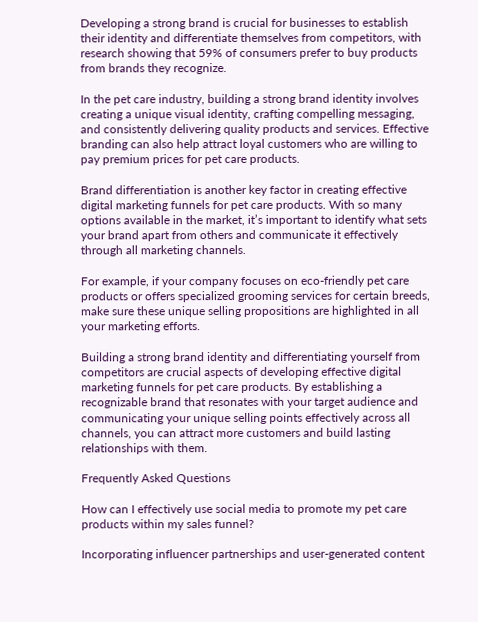Developing a strong brand is crucial for businesses to establish their identity and differentiate themselves from competitors, with research showing that 59% of consumers prefer to buy products from brands they recognize.

In the pet care industry, building a strong brand identity involves creating a unique visual identity, crafting compelling messaging, and consistently delivering quality products and services. Effective branding can also help attract loyal customers who are willing to pay premium prices for pet care products.

Brand differentiation is another key factor in creating effective digital marketing funnels for pet care products. With so many options available in the market, it’s important to identify what sets your brand apart from others and communicate it effectively through all marketing channels.

For example, if your company focuses on eco-friendly pet care products or offers specialized grooming services for certain breeds, make sure these unique selling propositions are highlighted in all your marketing efforts.

Building a strong brand identity and differentiating yourself from competitors are crucial aspects of developing effective digital marketing funnels for pet care products. By establishing a recognizable brand that resonates with your target audience and communicating your unique selling points effectively across all channels, you can attract more customers and build lasting relationships with them.

Frequently Asked Questions

How can I effectively use social media to promote my pet care products within my sales funnel?

Incorporating influencer partnerships and user-generated content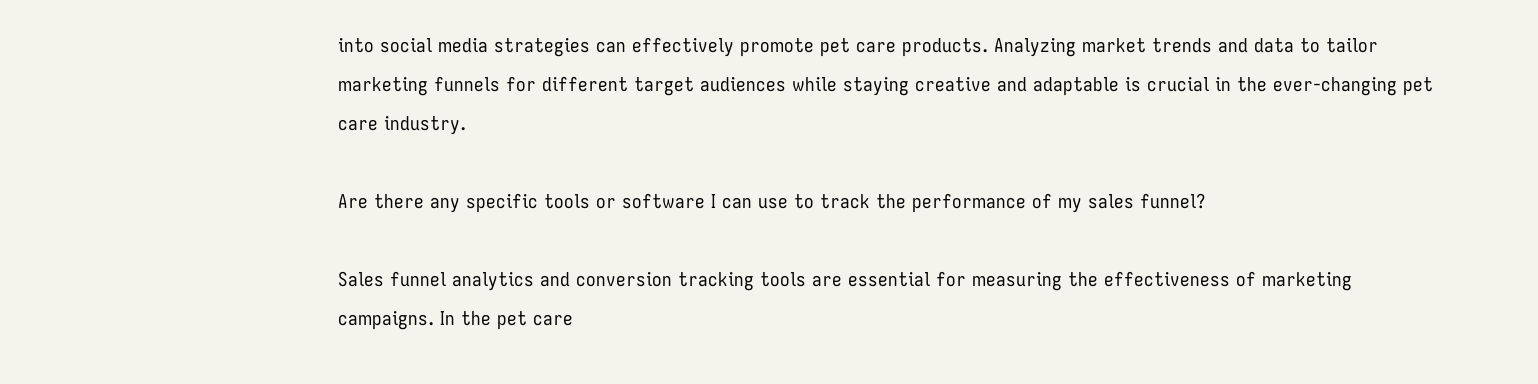into social media strategies can effectively promote pet care products. Analyzing market trends and data to tailor marketing funnels for different target audiences while staying creative and adaptable is crucial in the ever-changing pet care industry.

Are there any specific tools or software I can use to track the performance of my sales funnel?

Sales funnel analytics and conversion tracking tools are essential for measuring the effectiveness of marketing campaigns. In the pet care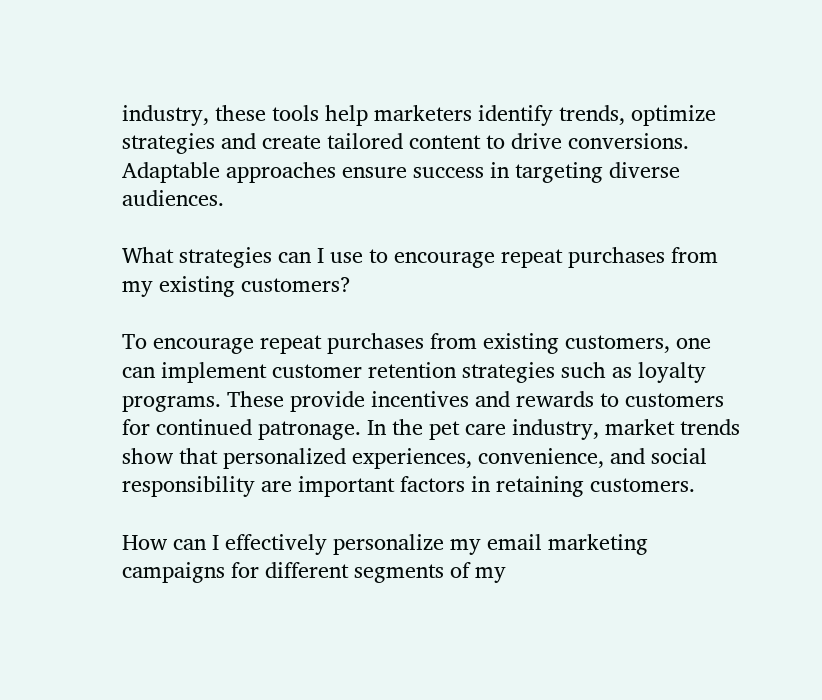industry, these tools help marketers identify trends, optimize strategies and create tailored content to drive conversions. Adaptable approaches ensure success in targeting diverse audiences.

What strategies can I use to encourage repeat purchases from my existing customers?

To encourage repeat purchases from existing customers, one can implement customer retention strategies such as loyalty programs. These provide incentives and rewards to customers for continued patronage. In the pet care industry, market trends show that personalized experiences, convenience, and social responsibility are important factors in retaining customers.

How can I effectively personalize my email marketing campaigns for different segments of my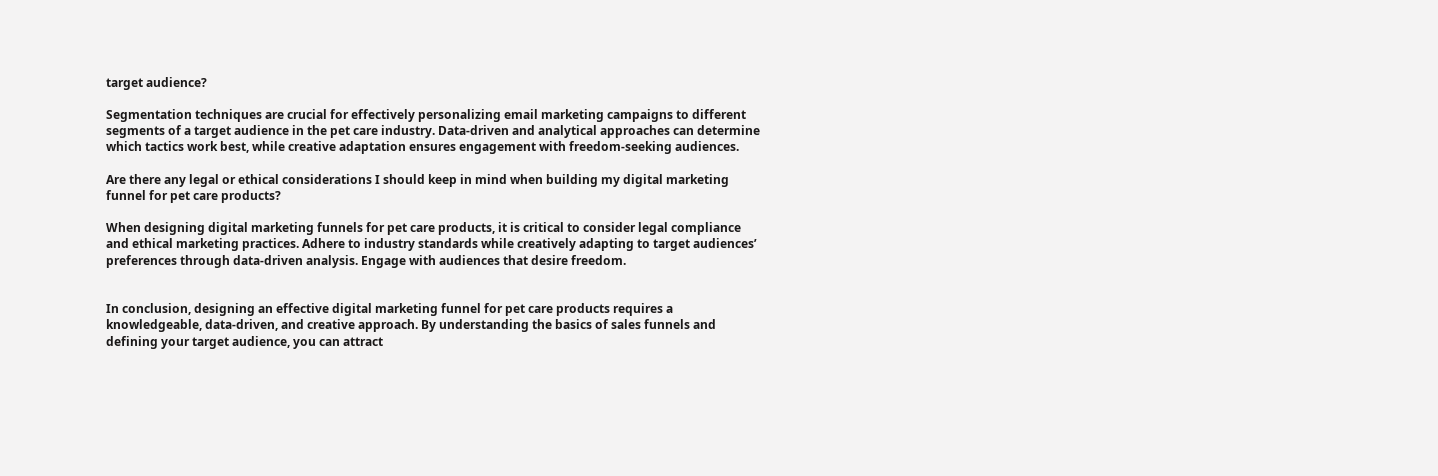target audience?

Segmentation techniques are crucial for effectively personalizing email marketing campaigns to different segments of a target audience in the pet care industry. Data-driven and analytical approaches can determine which tactics work best, while creative adaptation ensures engagement with freedom-seeking audiences.

Are there any legal or ethical considerations I should keep in mind when building my digital marketing funnel for pet care products?

When designing digital marketing funnels for pet care products, it is critical to consider legal compliance and ethical marketing practices. Adhere to industry standards while creatively adapting to target audiences’ preferences through data-driven analysis. Engage with audiences that desire freedom.


In conclusion, designing an effective digital marketing funnel for pet care products requires a knowledgeable, data-driven, and creative approach. By understanding the basics of sales funnels and defining your target audience, you can attract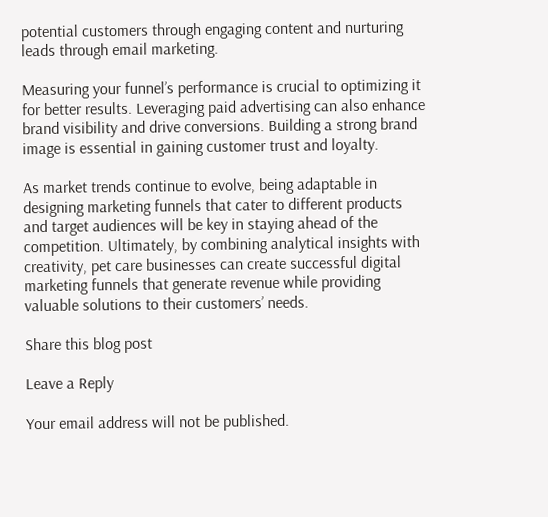potential customers through engaging content and nurturing leads through email marketing.

Measuring your funnel’s performance is crucial to optimizing it for better results. Leveraging paid advertising can also enhance brand visibility and drive conversions. Building a strong brand image is essential in gaining customer trust and loyalty.

As market trends continue to evolve, being adaptable in designing marketing funnels that cater to different products and target audiences will be key in staying ahead of the competition. Ultimately, by combining analytical insights with creativity, pet care businesses can create successful digital marketing funnels that generate revenue while providing valuable solutions to their customers’ needs.

Share this blog post

Leave a Reply

Your email address will not be published.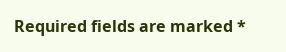Required fields are marked *